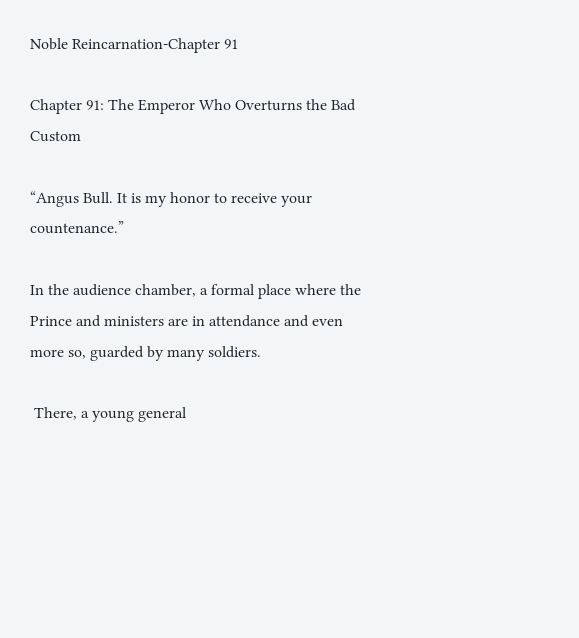Noble Reincarnation-Chapter 91

Chapter 91: The Emperor Who Overturns the Bad Custom

“Angus Bull. It is my honor to receive your countenance.”

In the audience chamber, a formal place where the Prince and ministers are in attendance and even more so, guarded by many soldiers.

 There, a young general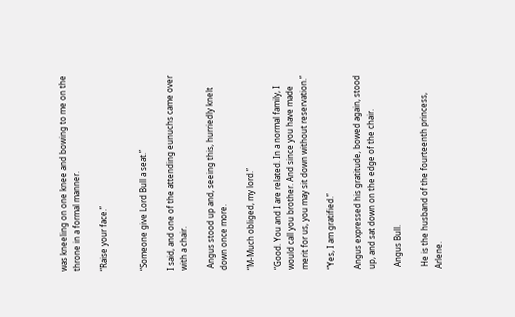was kneeling on one knee and bowing to me on the throne in a formal manner.

“Raise your face.”


“Someone give Lord Bull a seat.”

I said, and one of the attending eunuchs came over with a chair.

 Angus stood up and, seeing this, hurriedly knelt down once more.

“M-Much obliged, my lord.”

“Good. You and I are related. In a normal family, I would call you brother. And since you have made merit for us, you may sit down without reservation.”

“Yes, I am gratified.”

Angus expressed his gratitude, bowed again, stood up, and sat down on the edge of the chair.

 Angus Bull.

 He is the husband of the fourteenth princess, Arlene.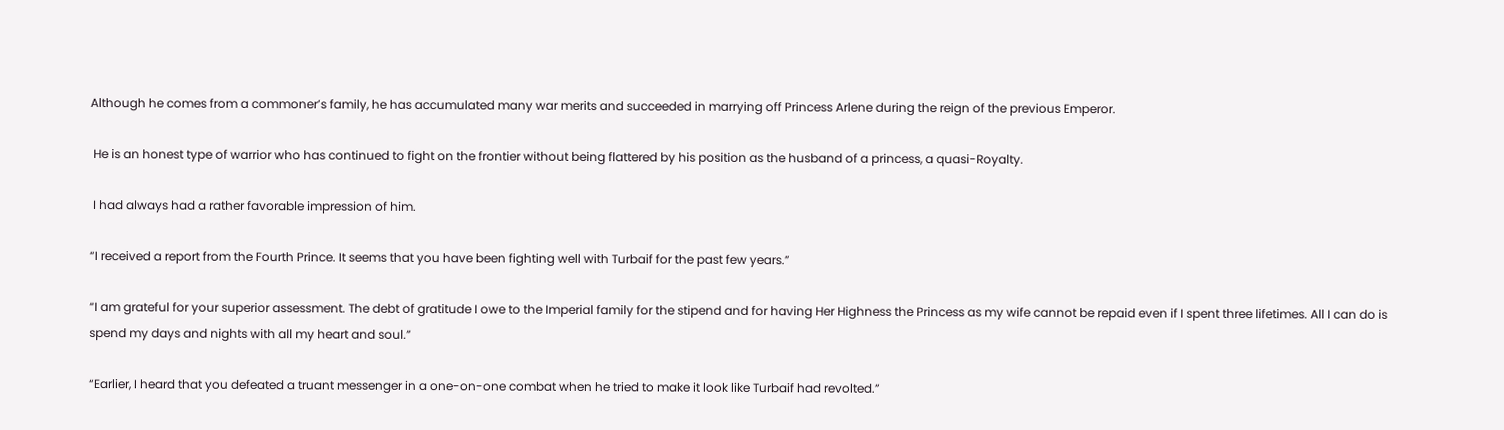Although he comes from a commoner’s family, he has accumulated many war merits and succeeded in marrying off Princess Arlene during the reign of the previous Emperor.

 He is an honest type of warrior who has continued to fight on the frontier without being flattered by his position as the husband of a princess, a quasi-Royalty.

 I had always had a rather favorable impression of him.

“I received a report from the Fourth Prince. It seems that you have been fighting well with Turbaif for the past few years.”

“I am grateful for your superior assessment. The debt of gratitude I owe to the Imperial family for the stipend and for having Her Highness the Princess as my wife cannot be repaid even if I spent three lifetimes. All I can do is spend my days and nights with all my heart and soul.”

“Earlier, I heard that you defeated a truant messenger in a one-on-one combat when he tried to make it look like Turbaif had revolted.”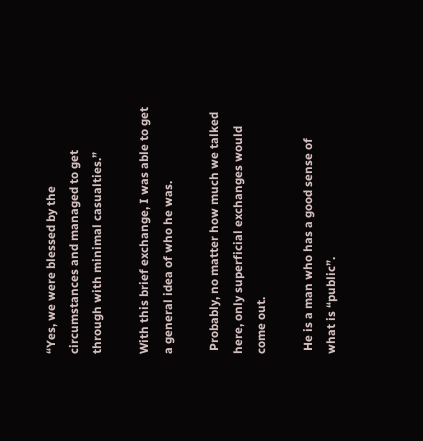“Yes, we were blessed by the circumstances and managed to get through with minimal casualties.”

With this brief exchange, I was able to get a general idea of who he was.

 Probably, no matter how much we talked here, only superficial exchanges would come out.

 He is a man who has a good sense of what is “public”.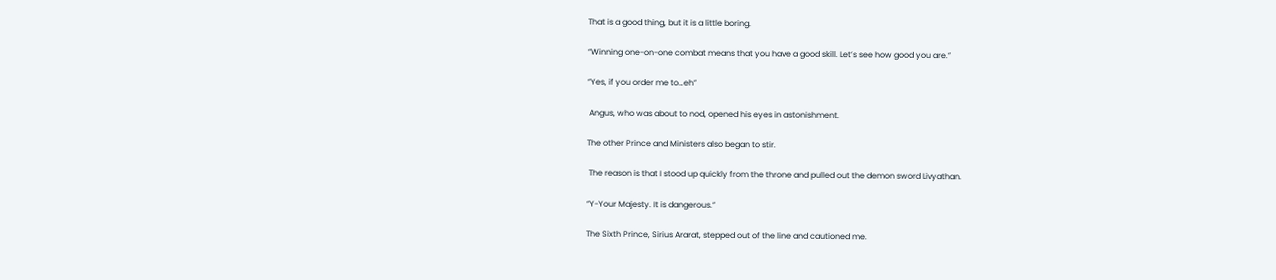That is a good thing, but it is a little boring.

“Winning one-on-one combat means that you have a good skill. Let’s see how good you are.”

“Yes, if you order me to…eh”

 Angus, who was about to nod, opened his eyes in astonishment.

The other Prince and Ministers also began to stir.

 The reason is that I stood up quickly from the throne and pulled out the demon sword Livyathan.

“Y-Your Majesty. It is dangerous.”

The Sixth Prince, Sirius Ararat, stepped out of the line and cautioned me.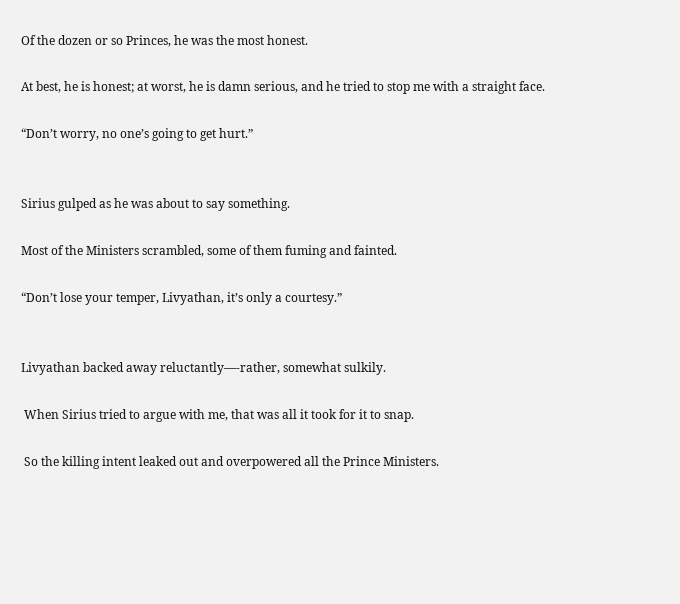Of the dozen or so Princes, he was the most honest.

At best, he is honest; at worst, he is damn serious, and he tried to stop me with a straight face.

“Don’t worry, no one’s going to get hurt.”


Sirius gulped as he was about to say something.

Most of the Ministers scrambled, some of them fuming and fainted.

“Don’t lose your temper, Livyathan, it’s only a courtesy.”


Livyathan backed away reluctantly—-rather, somewhat sulkily.

 When Sirius tried to argue with me, that was all it took for it to snap.

 So the killing intent leaked out and overpowered all the Prince Ministers.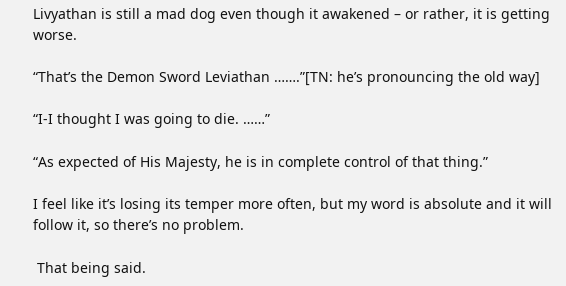Livyathan is still a mad dog even though it awakened – or rather, it is getting worse.

“That’s the Demon Sword Leviathan …….”[TN: he’s pronouncing the old way]

“I-I thought I was going to die. ……”

“As expected of His Majesty, he is in complete control of that thing.”

I feel like it’s losing its temper more often, but my word is absolute and it will follow it, so there’s no problem.

 That being said.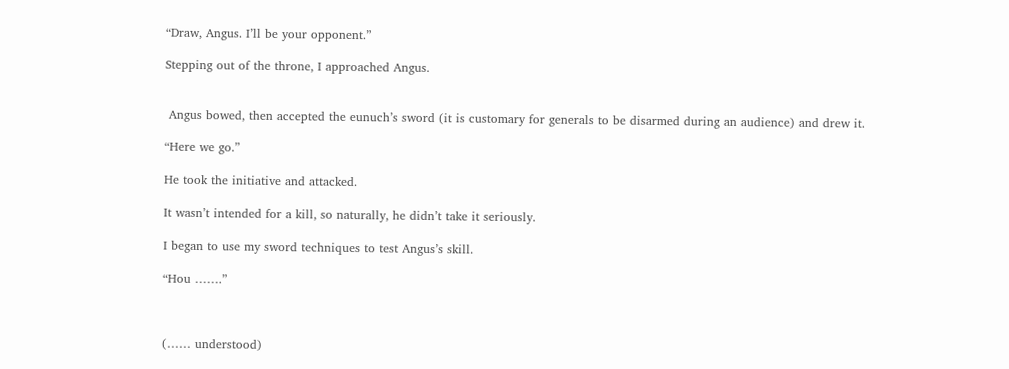“Draw, Angus. I’ll be your opponent.”

Stepping out of the throne, I approached Angus.


 Angus bowed, then accepted the eunuch’s sword (it is customary for generals to be disarmed during an audience) and drew it.

“Here we go.”

He took the initiative and attacked.

It wasn’t intended for a kill, so naturally, he didn’t take it seriously.

I began to use my sword techniques to test Angus’s skill.

“Hou …….”



(…… understood)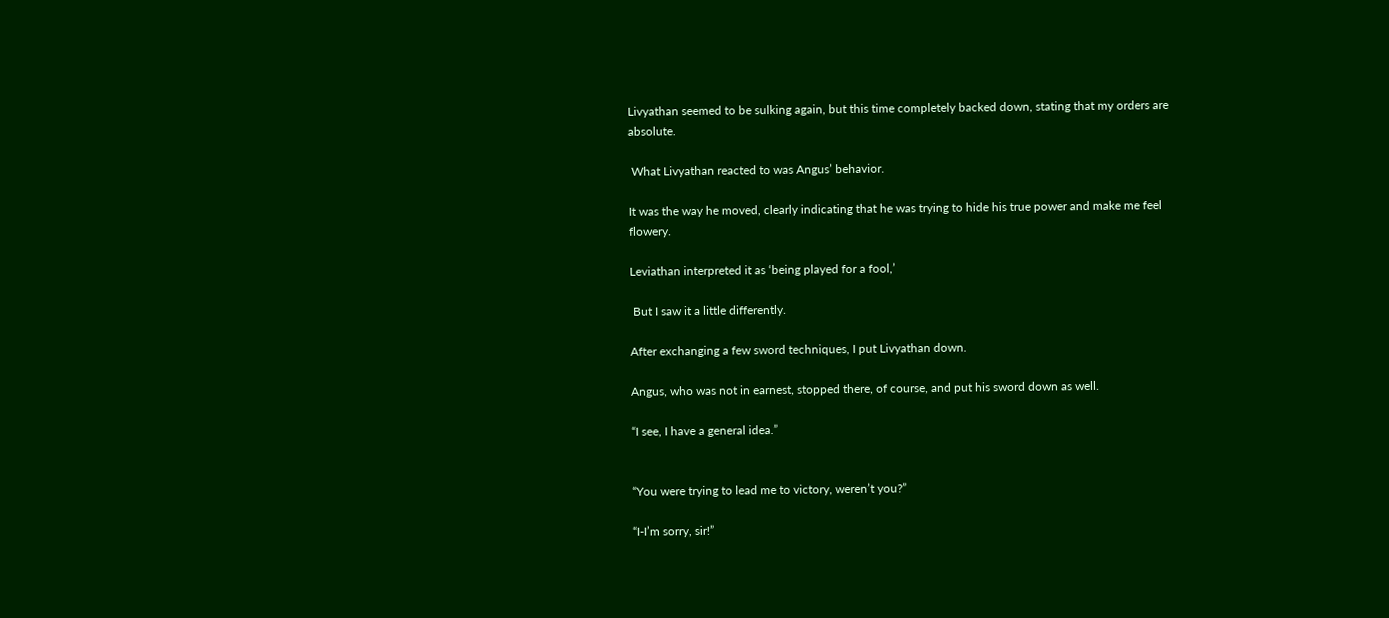Livyathan seemed to be sulking again, but this time completely backed down, stating that my orders are absolute.

 What Livyathan reacted to was Angus’ behavior.

It was the way he moved, clearly indicating that he was trying to hide his true power and make me feel flowery.

Leviathan interpreted it as ‘being played for a fool,’

 But I saw it a little differently.

After exchanging a few sword techniques, I put Livyathan down.

Angus, who was not in earnest, stopped there, of course, and put his sword down as well.

“I see, I have a general idea.”


“You were trying to lead me to victory, weren’t you?”

“I-I’m sorry, sir!”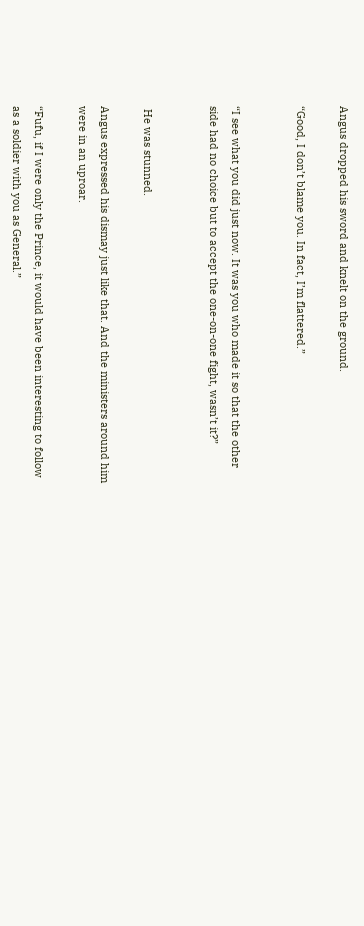Angus dropped his sword and knelt on the ground.

“Good, I don’t blame you. In fact, I’m flattered.”


“I see what you did just now. It was you who made it so that the other side had no choice but to accept the one-on-one fight, wasn’t it?”


 He was stunned.

Angus expressed his dismay just like that. And the ministers around him were in an uproar.

“Fufu, if I were only the Prince, it would have been interesting to follow as a soldier with you as General.”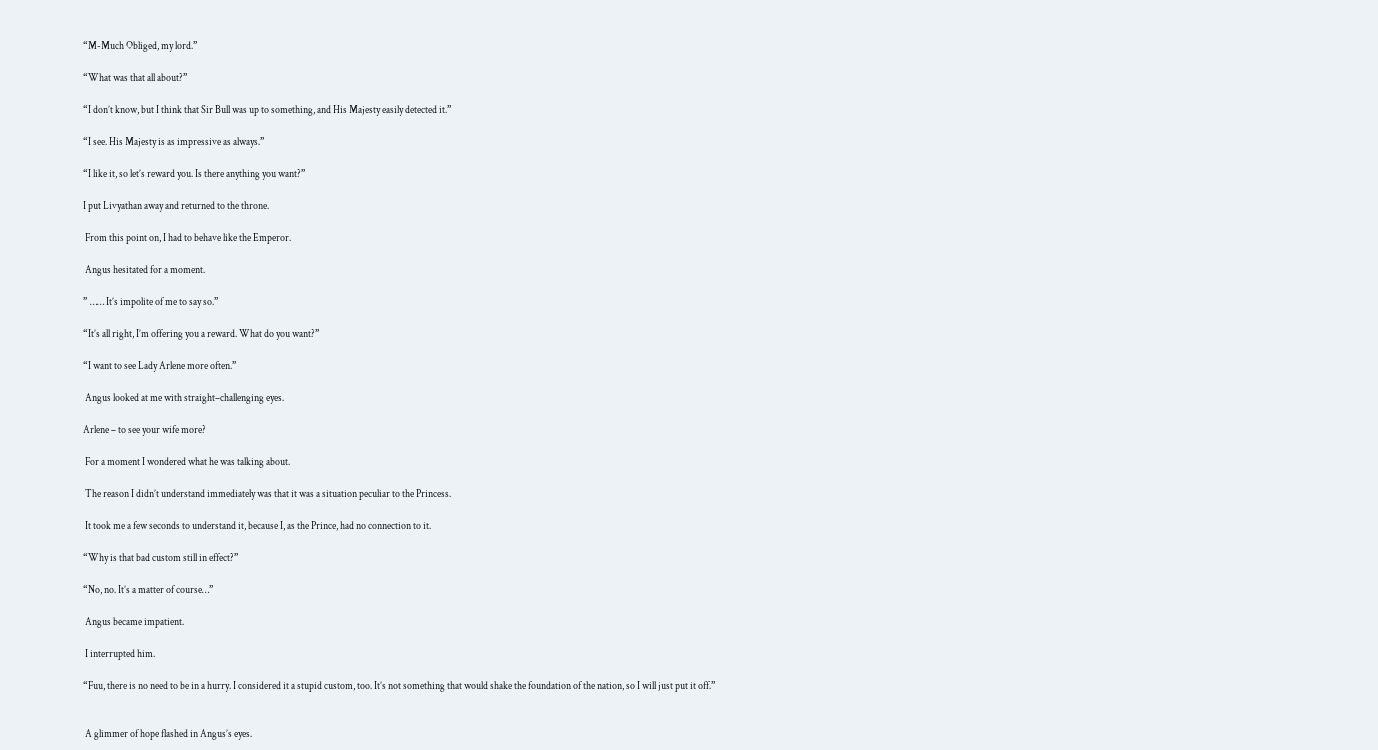“M-Much Obliged, my lord.”

“What was that all about?”

“I don’t know, but I think that Sir Bull was up to something, and His Majesty easily detected it.”

“I see. His Majesty is as impressive as always.”

“I like it, so let’s reward you. Is there anything you want?”

I put Livyathan away and returned to the throne.

 From this point on, I had to behave like the Emperor.

 Angus hesitated for a moment.

” …… It’s impolite of me to say so.”

“It’s all right, I’m offering you a reward. What do you want?”

“I want to see Lady Arlene more often.”

 Angus looked at me with straight–challenging eyes.

Arlene – to see your wife more?

 For a moment I wondered what he was talking about.

 The reason I didn’t understand immediately was that it was a situation peculiar to the Princess.

 It took me a few seconds to understand it, because I, as the Prince, had no connection to it.

“Why is that bad custom still in effect?”

“No, no. It’s a matter of course…”

 Angus became impatient.

 I interrupted him.

“Fuu, there is no need to be in a hurry. I considered it a stupid custom, too. It’s not something that would shake the foundation of the nation, so I will just put it off.”


 A glimmer of hope flashed in Angus’s eyes.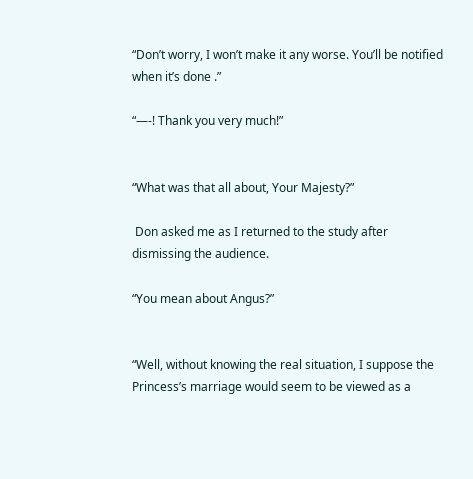“Don’t worry, I won’t make it any worse. You’ll be notified when it’s done .”

“—-! Thank you very much!”


“What was that all about, Your Majesty?”

 Don asked me as I returned to the study after dismissing the audience.

“You mean about Angus?”


“Well, without knowing the real situation, I suppose the Princess’s marriage would seem to be viewed as a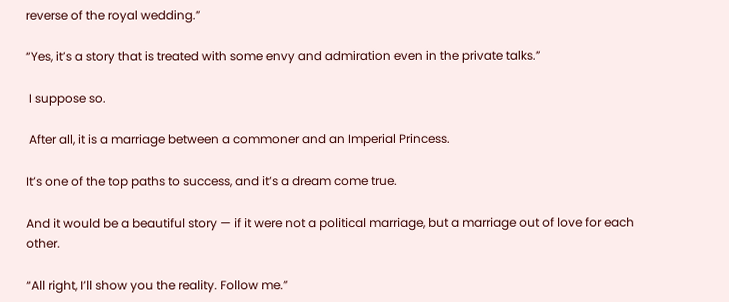reverse of the royal wedding.”

“Yes, it’s a story that is treated with some envy and admiration even in the private talks.”

 I suppose so.

 After all, it is a marriage between a commoner and an Imperial Princess.

It’s one of the top paths to success, and it’s a dream come true.

And it would be a beautiful story — if it were not a political marriage, but a marriage out of love for each other.

“All right, I’ll show you the reality. Follow me.”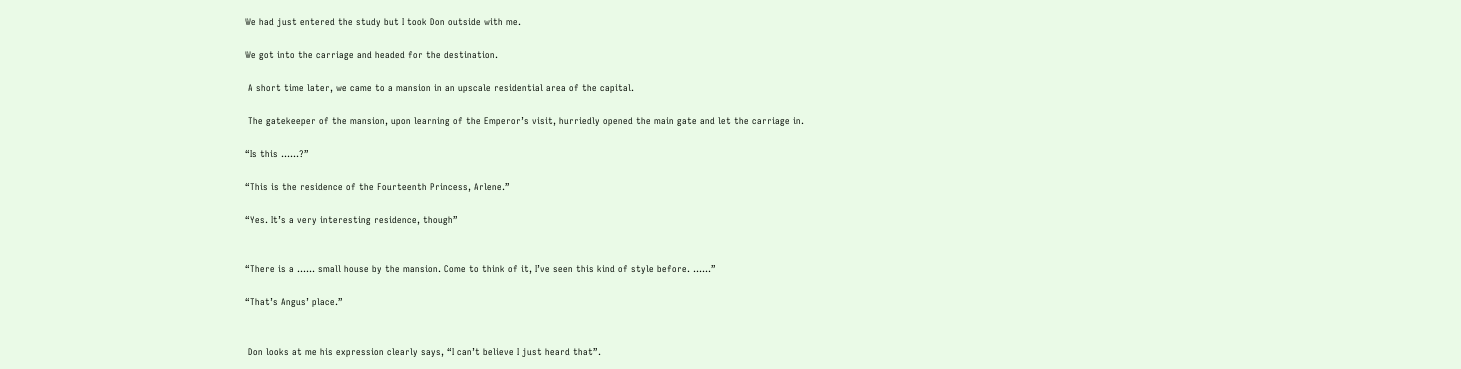We had just entered the study but I took Don outside with me.

We got into the carriage and headed for the destination.

 A short time later, we came to a mansion in an upscale residential area of the capital.

 The gatekeeper of the mansion, upon learning of the Emperor’s visit, hurriedly opened the main gate and let the carriage in.

“Is this ……?”

“This is the residence of the Fourteenth Princess, Arlene.”

“Yes. It’s a very interesting residence, though”


“There is a …… small house by the mansion. Come to think of it, I’ve seen this kind of style before. ……”

“That’s Angus’ place.”


 Don looks at me his expression clearly says, “I can’t believe I just heard that”.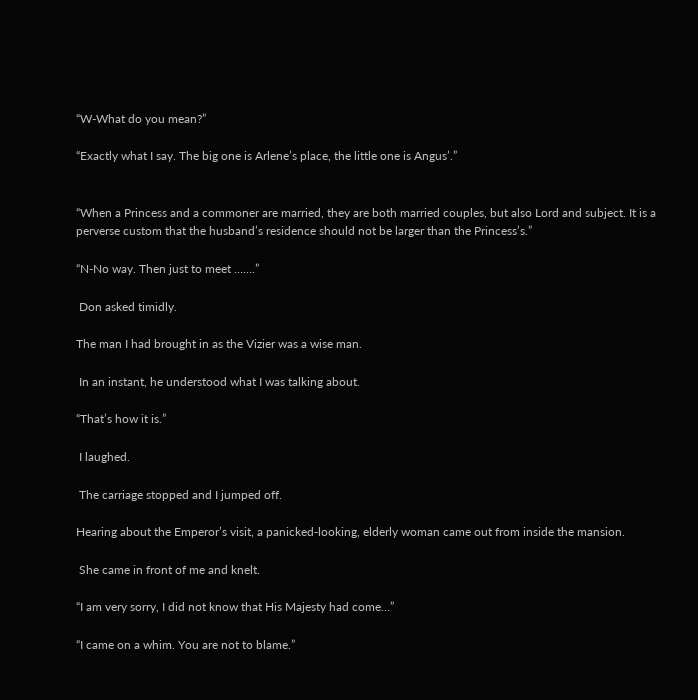“W-What do you mean?”

“Exactly what I say. The big one is Arlene’s place, the little one is Angus’.”


“When a Princess and a commoner are married, they are both married couples, but also Lord and subject. It is a perverse custom that the husband’s residence should not be larger than the Princess’s.”

“N-No way. Then just to meet …….”

 Don asked timidly.

The man I had brought in as the Vizier was a wise man.

 In an instant, he understood what I was talking about.

“That’s how it is.”

 I laughed.

 The carriage stopped and I jumped off.

Hearing about the Emperor’s visit, a panicked-looking, elderly woman came out from inside the mansion.

 She came in front of me and knelt.

“I am very sorry, I did not know that His Majesty had come…”

“I came on a whim. You are not to blame.”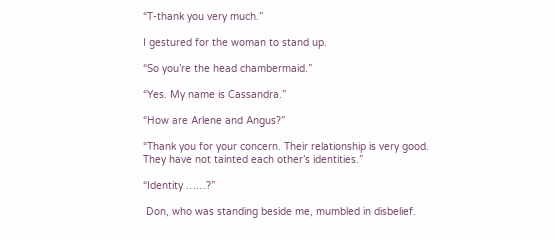“T-thank you very much.”

I gestured for the woman to stand up.

“So you’re the head chambermaid.”

“Yes. My name is Cassandra.”

“How are Arlene and Angus?”

“Thank you for your concern. Their relationship is very good. They have not tainted each other’s identities.”

“Identity ……?”

 Don, who was standing beside me, mumbled in disbelief.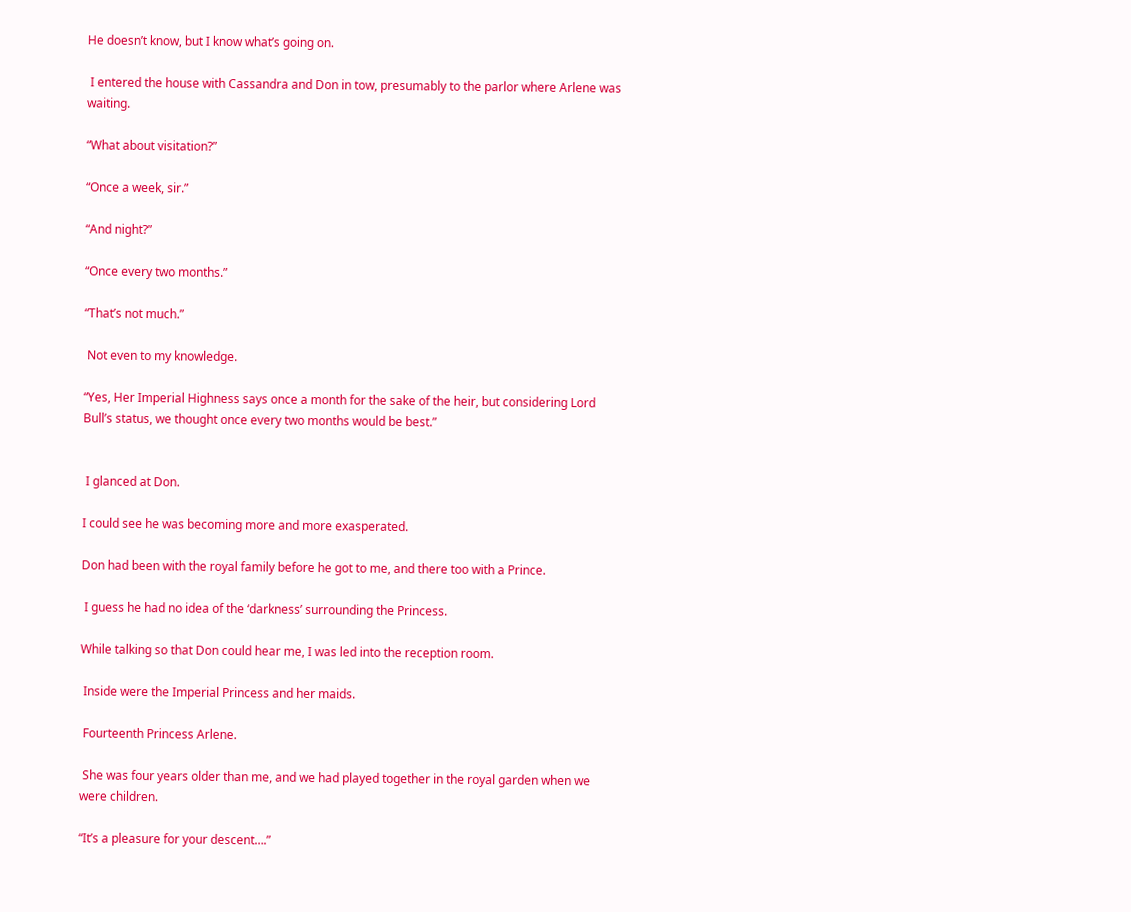He doesn’t know, but I know what’s going on.

 I entered the house with Cassandra and Don in tow, presumably to the parlor where Arlene was waiting.

“What about visitation?”

“Once a week, sir.”

“And night?”

“Once every two months.”

“That’s not much.”

 Not even to my knowledge.

“Yes, Her Imperial Highness says once a month for the sake of the heir, but considering Lord Bull’s status, we thought once every two months would be best.”


 I glanced at Don.

I could see he was becoming more and more exasperated.

Don had been with the royal family before he got to me, and there too with a Prince.

 I guess he had no idea of the ‘darkness’ surrounding the Princess.

While talking so that Don could hear me, I was led into the reception room.

 Inside were the Imperial Princess and her maids.

 Fourteenth Princess Arlene.

 She was four years older than me, and we had played together in the royal garden when we were children.

“It’s a pleasure for your descent….”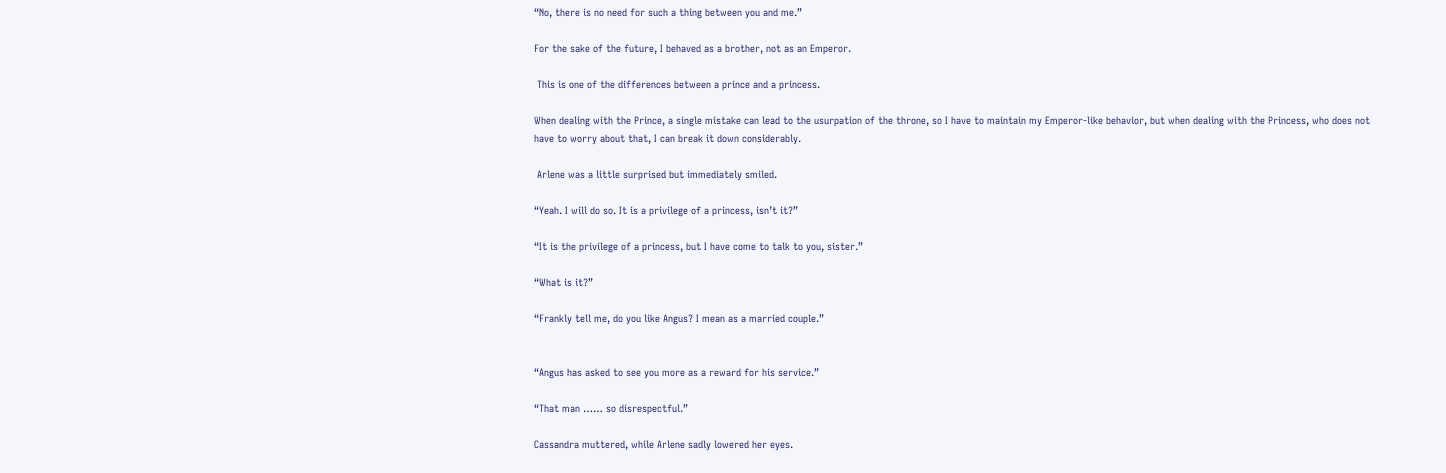“No, there is no need for such a thing between you and me.”

For the sake of the future, I behaved as a brother, not as an Emperor.

 This is one of the differences between a prince and a princess.

When dealing with the Prince, a single mistake can lead to the usurpation of the throne, so I have to maintain my Emperor-like behavior, but when dealing with the Princess, who does not have to worry about that, I can break it down considerably.

 Arlene was a little surprised but immediately smiled.

“Yeah. I will do so. It is a privilege of a princess, isn’t it?”

“It is the privilege of a princess, but I have come to talk to you, sister.”

“What is it?”

“Frankly tell me, do you like Angus? I mean as a married couple.”


“Angus has asked to see you more as a reward for his service.”

“That man …… so disrespectful.”

Cassandra muttered, while Arlene sadly lowered her eyes.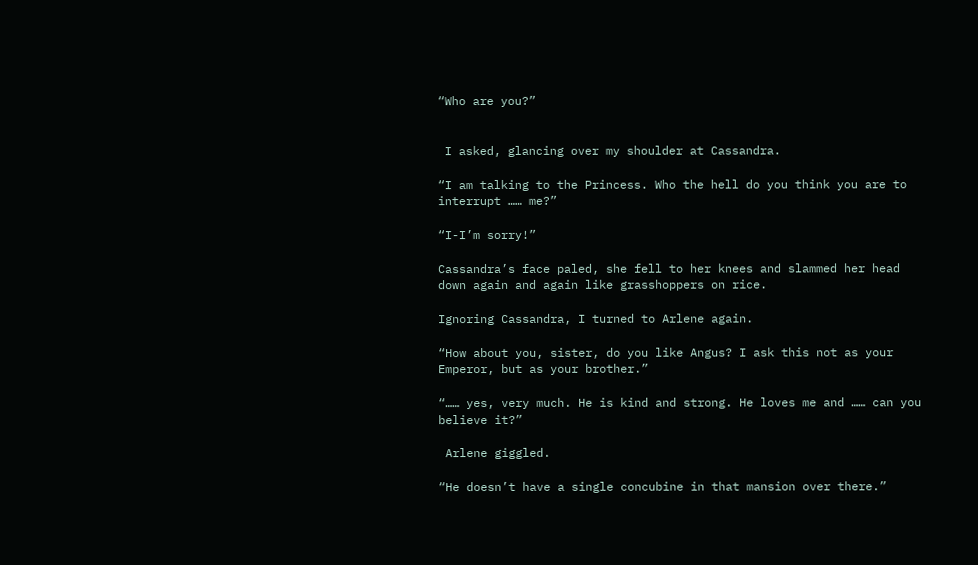“Who are you?”


 I asked, glancing over my shoulder at Cassandra.

“I am talking to the Princess. Who the hell do you think you are to interrupt …… me?”

“I-I’m sorry!”

Cassandra’s face paled, she fell to her knees and slammed her head down again and again like grasshoppers on rice.

Ignoring Cassandra, I turned to Arlene again.

“How about you, sister, do you like Angus? I ask this not as your Emperor, but as your brother.”

“…… yes, very much. He is kind and strong. He loves me and …… can you believe it?”

 Arlene giggled.

“He doesn’t have a single concubine in that mansion over there.”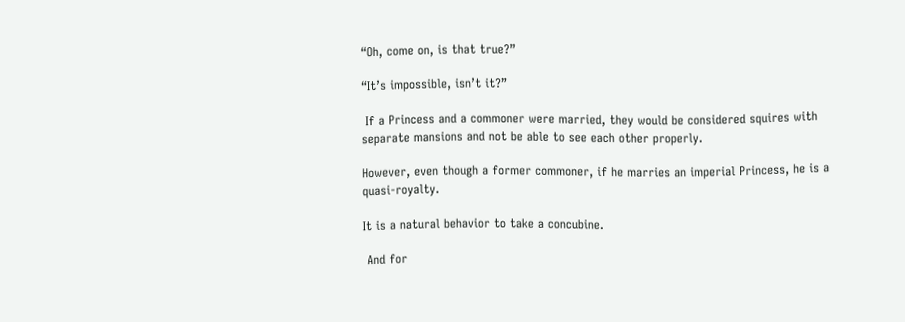“Oh, come on, is that true?”

“It’s impossible, isn’t it?”

 If a Princess and a commoner were married, they would be considered squires with separate mansions and not be able to see each other properly.

However, even though a former commoner, if he marries an imperial Princess, he is a quasi-royalty.

It is a natural behavior to take a concubine.

 And for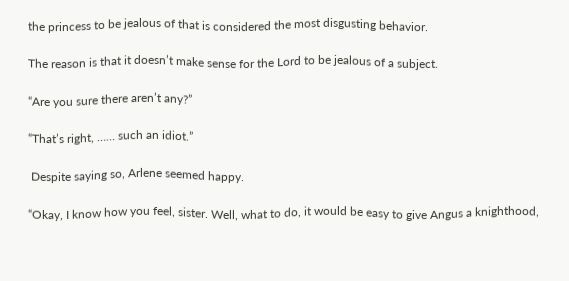the princess to be jealous of that is considered the most disgusting behavior.

The reason is that it doesn’t make sense for the Lord to be jealous of a subject.

“Are you sure there aren’t any?”

“That’s right, …… such an idiot.”

 Despite saying so, Arlene seemed happy.

“Okay, I know how you feel, sister. Well, what to do, it would be easy to give Angus a knighthood,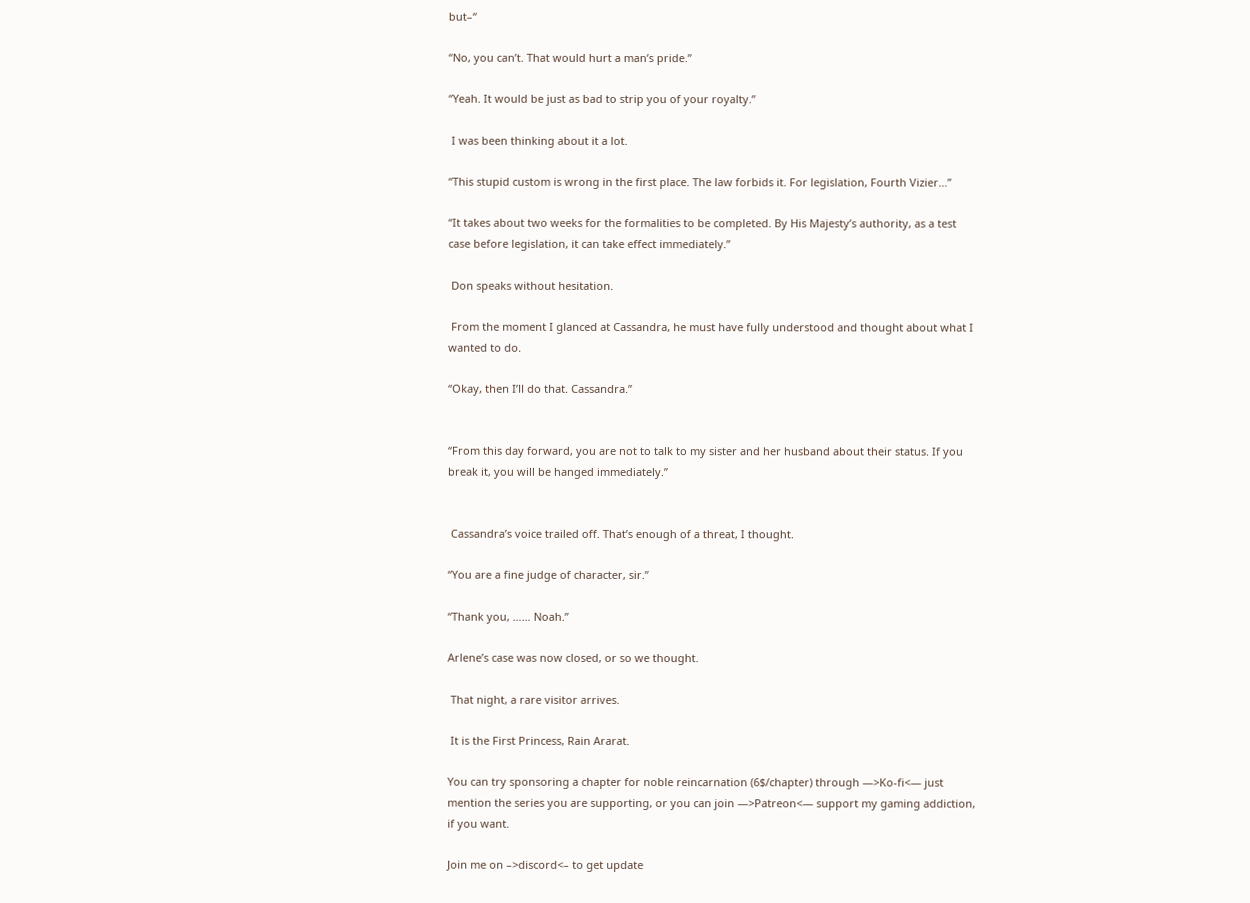but–“

“No, you can’t. That would hurt a man’s pride.”

“Yeah. It would be just as bad to strip you of your royalty.”

 I was been thinking about it a lot.

“This stupid custom is wrong in the first place. The law forbids it. For legislation, Fourth Vizier…”

“It takes about two weeks for the formalities to be completed. By His Majesty’s authority, as a test case before legislation, it can take effect immediately.”

 Don speaks without hesitation.

 From the moment I glanced at Cassandra, he must have fully understood and thought about what I wanted to do.

“Okay, then I’ll do that. Cassandra.”


“From this day forward, you are not to talk to my sister and her husband about their status. If you break it, you will be hanged immediately.”


 Cassandra’s voice trailed off. That’s enough of a threat, I thought.

“You are a fine judge of character, sir.”

“Thank you, …… Noah.”

Arlene’s case was now closed, or so we thought.

 That night, a rare visitor arrives.

 It is the First Princess, Rain Ararat.

You can try sponsoring a chapter for noble reincarnation (6$/chapter) through —>Ko-fi<— just mention the series you are supporting, or you can join —>Patreon<— support my gaming addiction, if you want.

Join me on –>discord<– to get update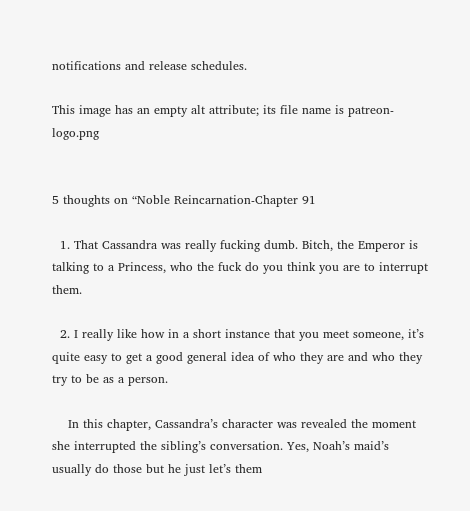notifications and release schedules.

This image has an empty alt attribute; its file name is patreon-logo.png


5 thoughts on “Noble Reincarnation-Chapter 91

  1. That Cassandra was really fucking dumb. Bitch, the Emperor is talking to a Princess, who the fuck do you think you are to interrupt them.

  2. I really like how in a short instance that you meet someone, it’s quite easy to get a good general idea of who they are and who they try to be as a person.

    In this chapter, Cassandra’s character was revealed the moment she interrupted the sibling’s conversation. Yes, Noah’s maid’s usually do those but he just let’s them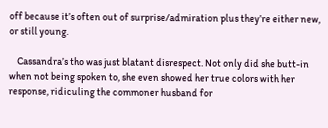off because it’s often out of surprise/admiration plus they’re either new, or still young.

    Cassandra’s tho was just blatant disrespect. Not only did she butt-in when not being spoken to, she even showed her true colors with her response, ridiculing the commoner husband for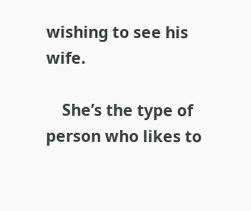wishing to see his wife.

    She’s the type of person who likes to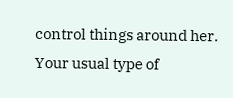control things around her. Your usual type of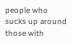people who sucks up around those with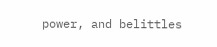power, and belittles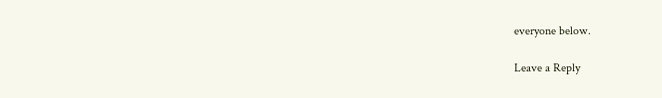everyone below.

Leave a Reply